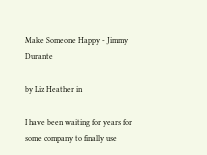Make Someone Happy - Jimmy Durante

by Liz Heather in

I have been waiting for years for some company to finally use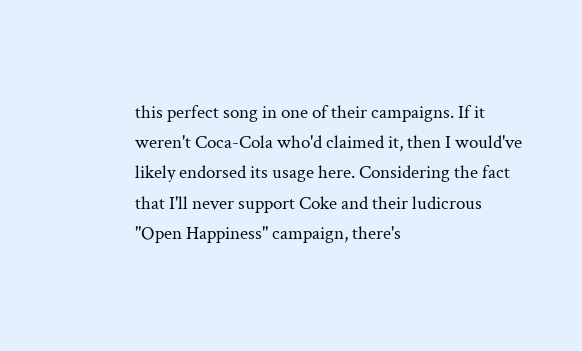this perfect song in one of their campaigns. If it weren't Coca-Cola who'd claimed it, then I would've likely endorsed its usage here. Considering the fact that I'll never support Coke and their ludicrous "Open Happiness" campaign, there's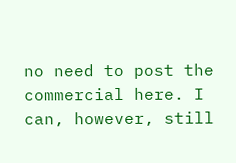no need to post the commercial here. I can, however, still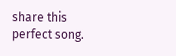share this perfect song.